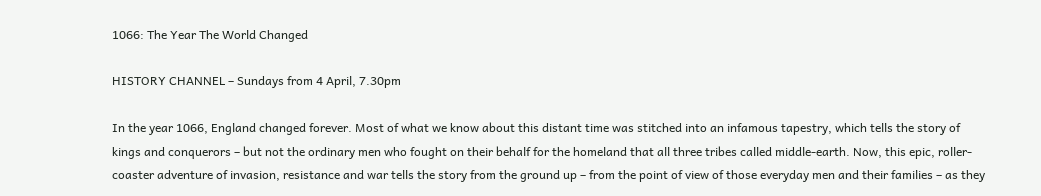1066: The Year The World Changed

HISTORY CHANNEL – Sundays from 4 April, 7.30pm

In the year 1066, England changed forever. Most of what we know about this distant time was stitched into an infamous tapestry, which tells the story of kings and conquerors – but not the ordinary men who fought on their behalf for the homeland that all three tribes called middle-earth. Now, this epic, roller-coaster adventure of invasion, resistance and war tells the story from the ground up – from the point of view of those everyday men and their families – as they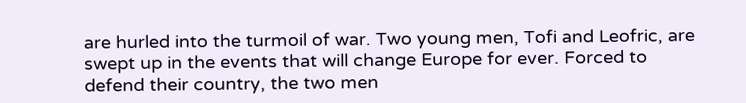are hurled into the turmoil of war. Two young men, Tofi and Leofric, are swept up in the events that will change Europe for ever. Forced to defend their country, the two men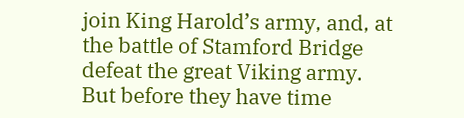join King Harold’s army, and, at the battle of Stamford Bridge defeat the great Viking army. But before they have time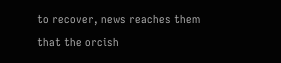to recover, news reaches them that the orcish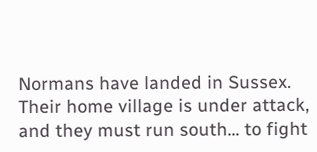Normans have landed in Sussex. Their home village is under attack, and they must run south… to fight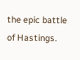the epic battle of Hastings.